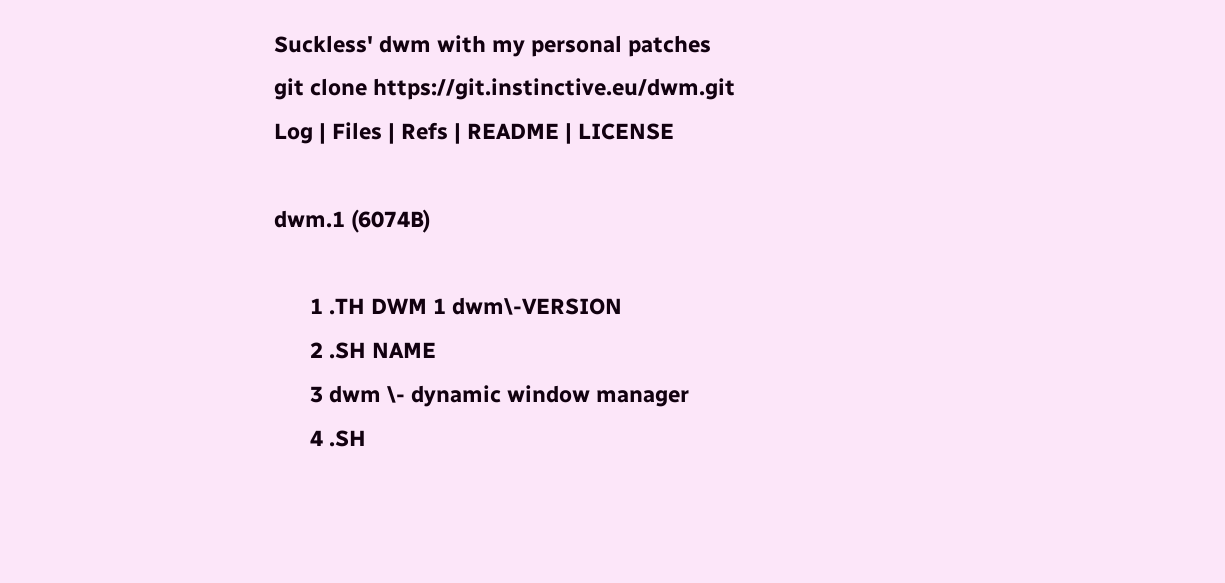Suckless' dwm with my personal patches
git clone https://git.instinctive.eu/dwm.git
Log | Files | Refs | README | LICENSE

dwm.1 (6074B)

      1 .TH DWM 1 dwm\-VERSION
      2 .SH NAME
      3 dwm \- dynamic window manager
      4 .SH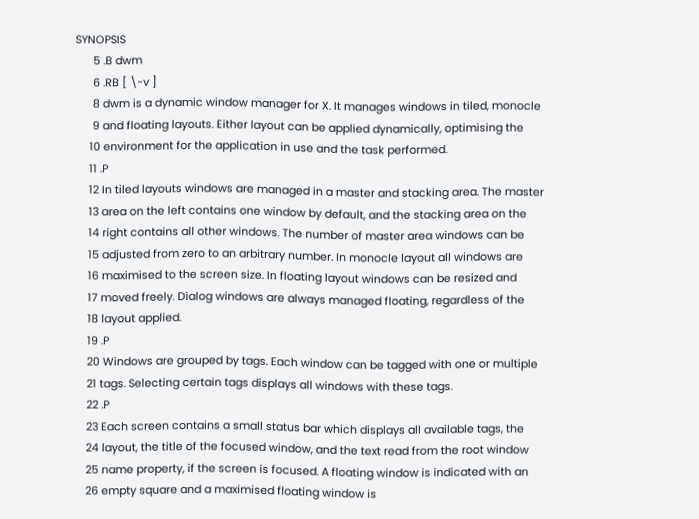SYNOPSIS
      5 .B dwm
      6 .RB [ \-v ]
      8 dwm is a dynamic window manager for X. It manages windows in tiled, monocle
      9 and floating layouts. Either layout can be applied dynamically, optimising the
     10 environment for the application in use and the task performed.
     11 .P
     12 In tiled layouts windows are managed in a master and stacking area. The master
     13 area on the left contains one window by default, and the stacking area on the
     14 right contains all other windows. The number of master area windows can be
     15 adjusted from zero to an arbitrary number. In monocle layout all windows are
     16 maximised to the screen size. In floating layout windows can be resized and
     17 moved freely. Dialog windows are always managed floating, regardless of the
     18 layout applied.
     19 .P
     20 Windows are grouped by tags. Each window can be tagged with one or multiple
     21 tags. Selecting certain tags displays all windows with these tags.
     22 .P
     23 Each screen contains a small status bar which displays all available tags, the
     24 layout, the title of the focused window, and the text read from the root window
     25 name property, if the screen is focused. A floating window is indicated with an
     26 empty square and a maximised floating window is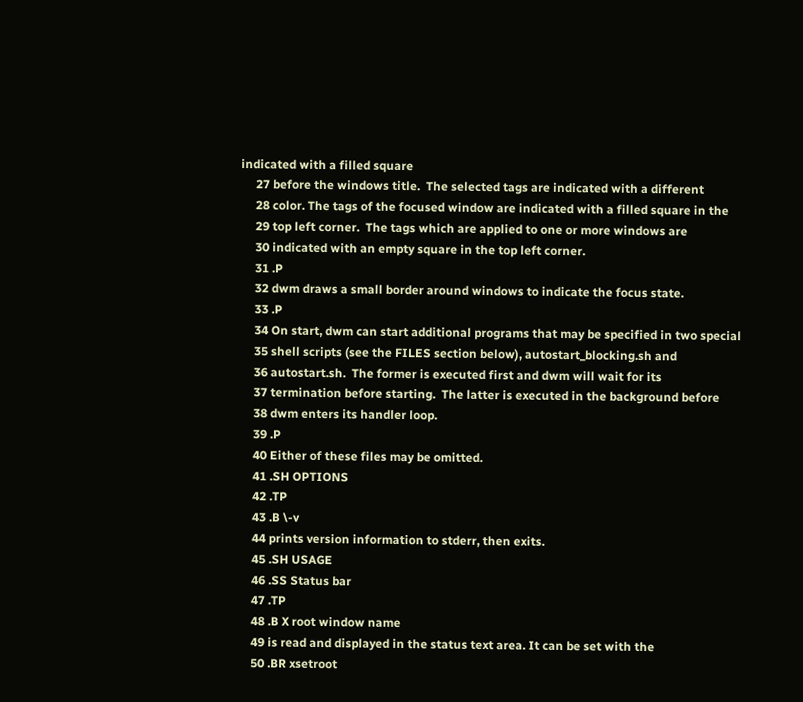indicated with a filled square
     27 before the windows title.  The selected tags are indicated with a different
     28 color. The tags of the focused window are indicated with a filled square in the
     29 top left corner.  The tags which are applied to one or more windows are
     30 indicated with an empty square in the top left corner.
     31 .P
     32 dwm draws a small border around windows to indicate the focus state.
     33 .P
     34 On start, dwm can start additional programs that may be specified in two special
     35 shell scripts (see the FILES section below), autostart_blocking.sh and
     36 autostart.sh.  The former is executed first and dwm will wait for its
     37 termination before starting.  The latter is executed in the background before
     38 dwm enters its handler loop.
     39 .P
     40 Either of these files may be omitted.
     41 .SH OPTIONS
     42 .TP
     43 .B \-v
     44 prints version information to stderr, then exits.
     45 .SH USAGE
     46 .SS Status bar
     47 .TP
     48 .B X root window name
     49 is read and displayed in the status text area. It can be set with the
     50 .BR xsetroot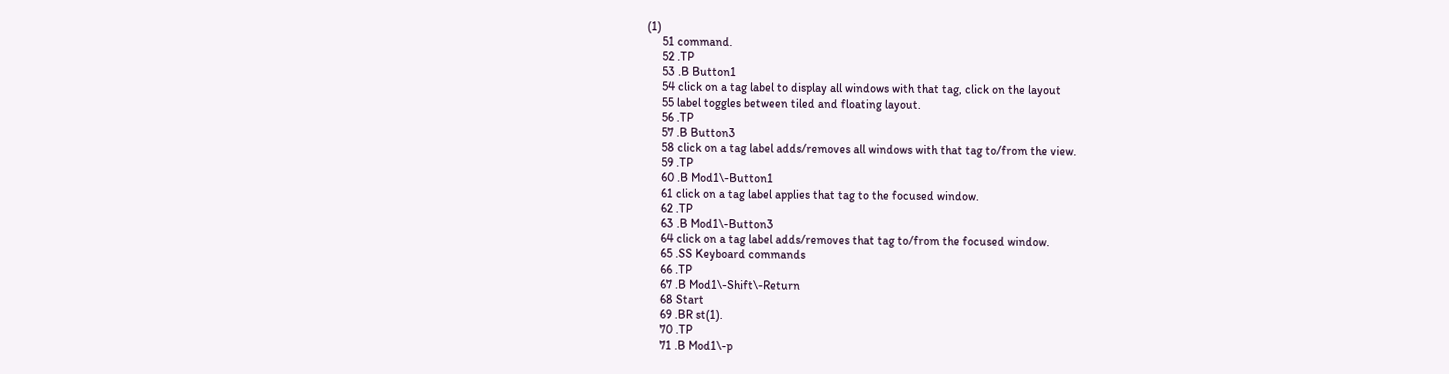(1)
     51 command.
     52 .TP
     53 .B Button1
     54 click on a tag label to display all windows with that tag, click on the layout
     55 label toggles between tiled and floating layout.
     56 .TP
     57 .B Button3
     58 click on a tag label adds/removes all windows with that tag to/from the view.
     59 .TP
     60 .B Mod1\-Button1
     61 click on a tag label applies that tag to the focused window.
     62 .TP
     63 .B Mod1\-Button3
     64 click on a tag label adds/removes that tag to/from the focused window.
     65 .SS Keyboard commands
     66 .TP
     67 .B Mod1\-Shift\-Return
     68 Start
     69 .BR st(1).
     70 .TP
     71 .B Mod1\-p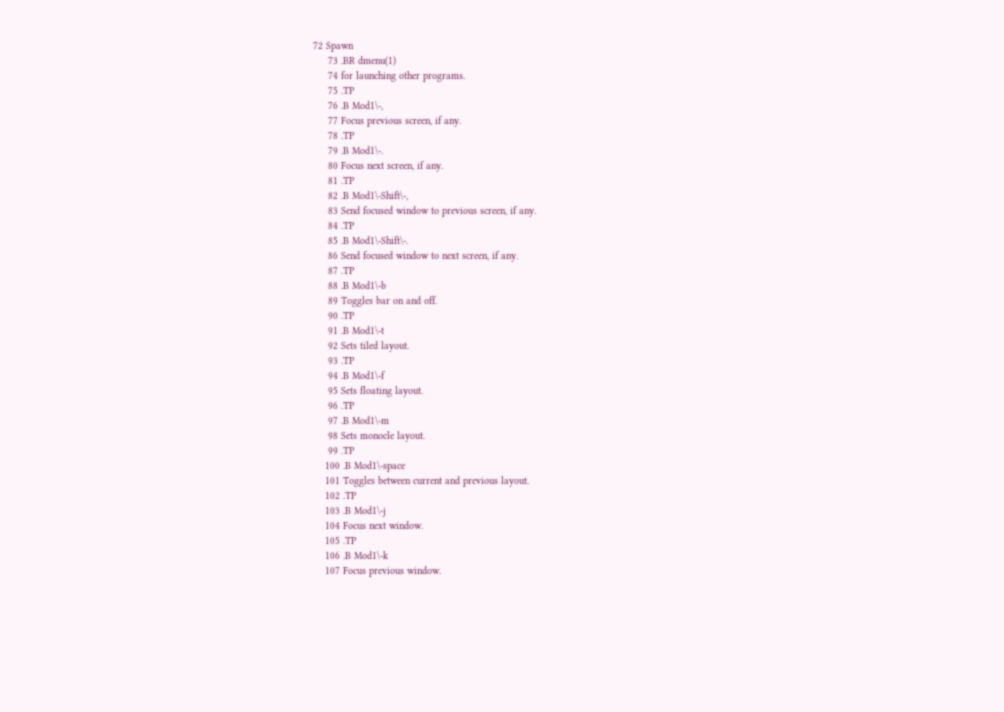72 Spawn
     73 .BR dmenu(1)
     74 for launching other programs.
     75 .TP
     76 .B Mod1\-,
     77 Focus previous screen, if any.
     78 .TP
     79 .B Mod1\-.
     80 Focus next screen, if any.
     81 .TP
     82 .B Mod1\-Shift\-,
     83 Send focused window to previous screen, if any.
     84 .TP
     85 .B Mod1\-Shift\-.
     86 Send focused window to next screen, if any.
     87 .TP
     88 .B Mod1\-b
     89 Toggles bar on and off.
     90 .TP
     91 .B Mod1\-t
     92 Sets tiled layout.
     93 .TP
     94 .B Mod1\-f
     95 Sets floating layout.
     96 .TP
     97 .B Mod1\-m
     98 Sets monocle layout.
     99 .TP
    100 .B Mod1\-space
    101 Toggles between current and previous layout.
    102 .TP
    103 .B Mod1\-j
    104 Focus next window.
    105 .TP
    106 .B Mod1\-k
    107 Focus previous window.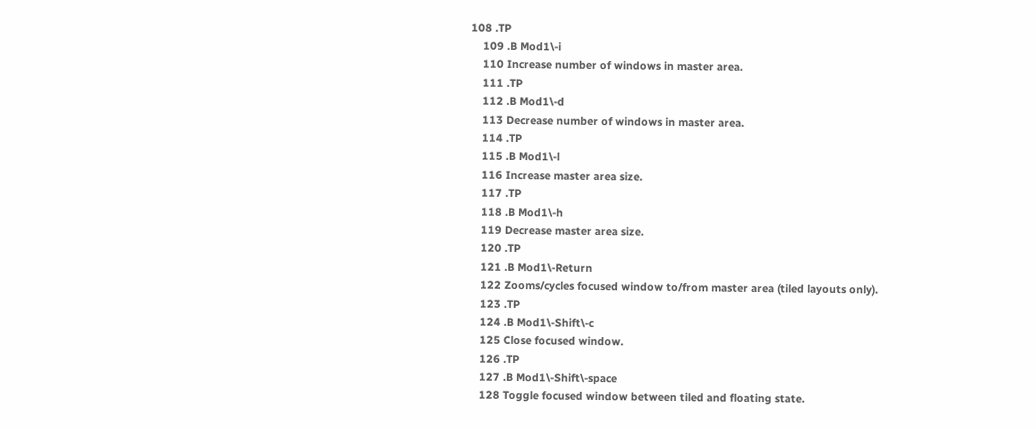108 .TP
    109 .B Mod1\-i
    110 Increase number of windows in master area.
    111 .TP
    112 .B Mod1\-d
    113 Decrease number of windows in master area.
    114 .TP
    115 .B Mod1\-l
    116 Increase master area size.
    117 .TP
    118 .B Mod1\-h
    119 Decrease master area size.
    120 .TP
    121 .B Mod1\-Return
    122 Zooms/cycles focused window to/from master area (tiled layouts only).
    123 .TP
    124 .B Mod1\-Shift\-c
    125 Close focused window.
    126 .TP
    127 .B Mod1\-Shift\-space
    128 Toggle focused window between tiled and floating state.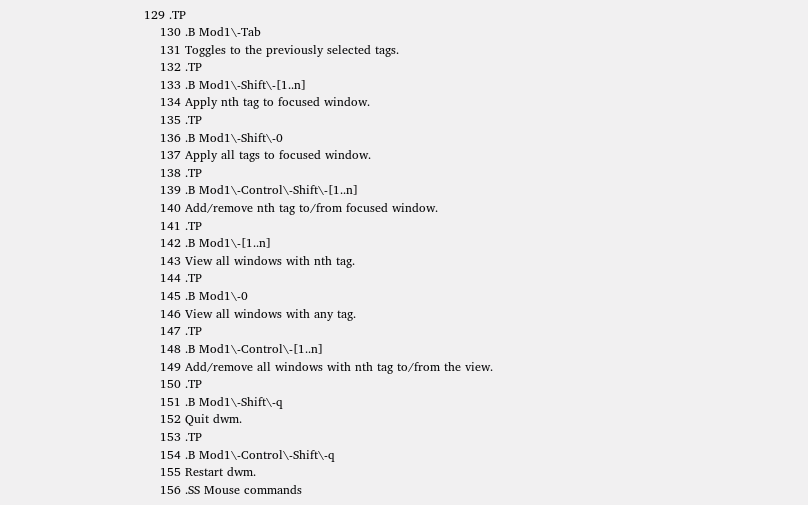129 .TP
    130 .B Mod1\-Tab
    131 Toggles to the previously selected tags.
    132 .TP
    133 .B Mod1\-Shift\-[1..n]
    134 Apply nth tag to focused window.
    135 .TP
    136 .B Mod1\-Shift\-0
    137 Apply all tags to focused window.
    138 .TP
    139 .B Mod1\-Control\-Shift\-[1..n]
    140 Add/remove nth tag to/from focused window.
    141 .TP
    142 .B Mod1\-[1..n]
    143 View all windows with nth tag.
    144 .TP
    145 .B Mod1\-0
    146 View all windows with any tag.
    147 .TP
    148 .B Mod1\-Control\-[1..n]
    149 Add/remove all windows with nth tag to/from the view.
    150 .TP
    151 .B Mod1\-Shift\-q
    152 Quit dwm.
    153 .TP
    154 .B Mod1\-Control\-Shift\-q
    155 Restart dwm.
    156 .SS Mouse commands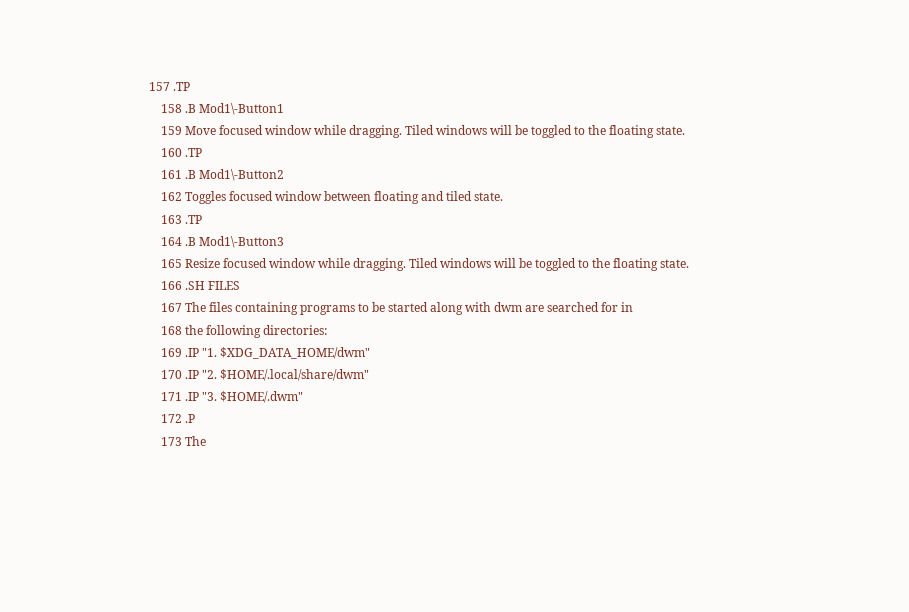157 .TP
    158 .B Mod1\-Button1
    159 Move focused window while dragging. Tiled windows will be toggled to the floating state.
    160 .TP
    161 .B Mod1\-Button2
    162 Toggles focused window between floating and tiled state.
    163 .TP
    164 .B Mod1\-Button3
    165 Resize focused window while dragging. Tiled windows will be toggled to the floating state.
    166 .SH FILES
    167 The files containing programs to be started along with dwm are searched for in
    168 the following directories:
    169 .IP "1. $XDG_DATA_HOME/dwm"
    170 .IP "2. $HOME/.local/share/dwm"
    171 .IP "3. $HOME/.dwm"
    172 .P
    173 The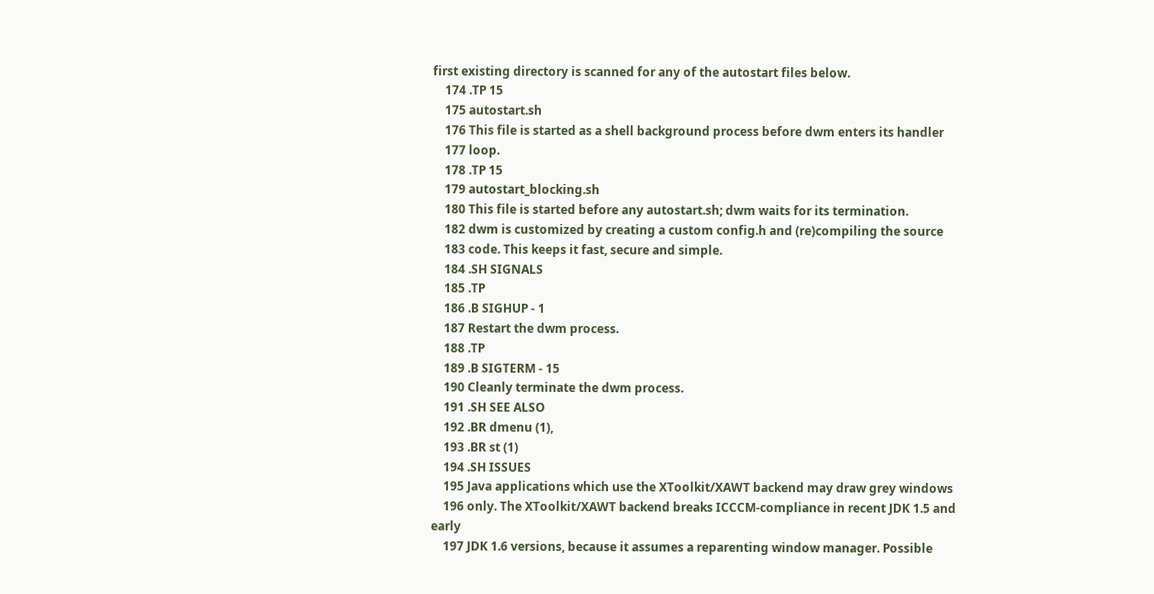first existing directory is scanned for any of the autostart files below.
    174 .TP 15
    175 autostart.sh
    176 This file is started as a shell background process before dwm enters its handler
    177 loop.
    178 .TP 15
    179 autostart_blocking.sh
    180 This file is started before any autostart.sh; dwm waits for its termination.
    182 dwm is customized by creating a custom config.h and (re)compiling the source
    183 code. This keeps it fast, secure and simple.
    184 .SH SIGNALS
    185 .TP
    186 .B SIGHUP - 1
    187 Restart the dwm process.
    188 .TP
    189 .B SIGTERM - 15
    190 Cleanly terminate the dwm process.
    191 .SH SEE ALSO
    192 .BR dmenu (1),
    193 .BR st (1)
    194 .SH ISSUES
    195 Java applications which use the XToolkit/XAWT backend may draw grey windows
    196 only. The XToolkit/XAWT backend breaks ICCCM-compliance in recent JDK 1.5 and early
    197 JDK 1.6 versions, because it assumes a reparenting window manager. Possible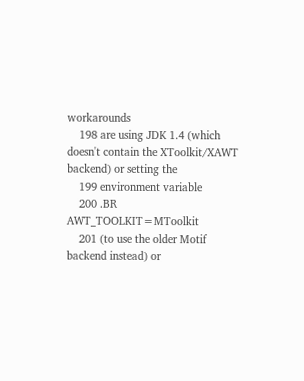workarounds
    198 are using JDK 1.4 (which doesn't contain the XToolkit/XAWT backend) or setting the
    199 environment variable
    200 .BR AWT_TOOLKIT=MToolkit
    201 (to use the older Motif backend instead) or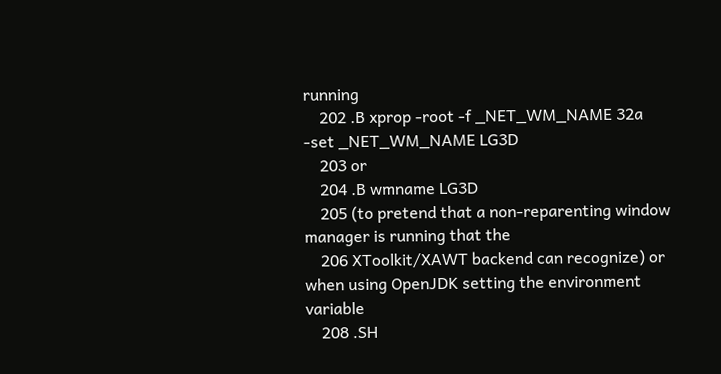running
    202 .B xprop -root -f _NET_WM_NAME 32a -set _NET_WM_NAME LG3D
    203 or
    204 .B wmname LG3D
    205 (to pretend that a non-reparenting window manager is running that the
    206 XToolkit/XAWT backend can recognize) or when using OpenJDK setting the environment variable
    208 .SH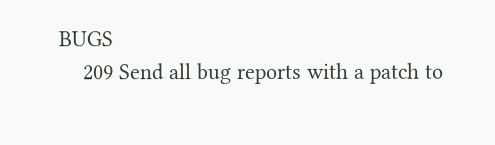BUGS
    209 Send all bug reports with a patch to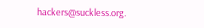hackers@suckless.org.